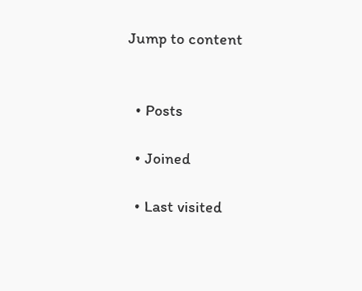Jump to content


  • Posts

  • Joined

  • Last visited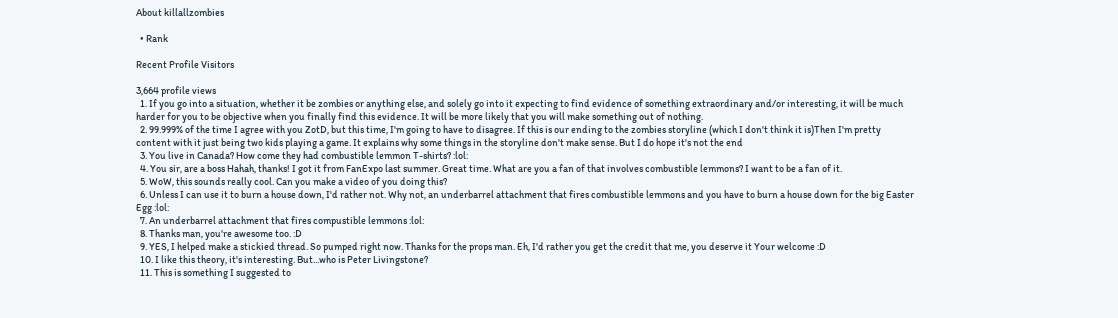About killallzombies

  • Rank

Recent Profile Visitors

3,664 profile views
  1. If you go into a situation, whether it be zombies or anything else, and solely go into it expecting to find evidence of something extraordinary and/or interesting, it will be much harder for you to be objective when you finally find this evidence. It will be more likely that you will make something out of nothing.
  2. 99.999% of the time I agree with you ZotD, but this time, I'm going to have to disagree. If this is our ending to the zombies storyline (which I don't think it is)Then I'm pretty content with it just being two kids playing a game. It explains why some things in the storyline don't make sense. But I do hope it's not the end
  3. You live in Canada? How come they had combustible lemmon T-shirts? :lol:
  4. You sir, are a boss Hahah, thanks! I got it from FanExpo last summer. Great time. What are you a fan of that involves combustible lemmons? I want to be a fan of it.
  5. WoW, this sounds really cool. Can you make a video of you doing this?
  6. Unless I can use it to burn a house down, I'd rather not. Why not, an underbarrel attachment that fires combustible lemmons and you have to burn a house down for the big Easter Egg :lol:
  7. An underbarrel attachment that fires compustible lemmons :lol:
  8. Thanks man, you're awesome too. :D
  9. YES, I helped make a stickied thread. So pumped right now. Thanks for the props man. Eh, I'd rather you get the credit that me, you deserve it Your welcome :D
  10. I like this theory, it's interesting. But...who is Peter Livingstone?
  11. This is something I suggested to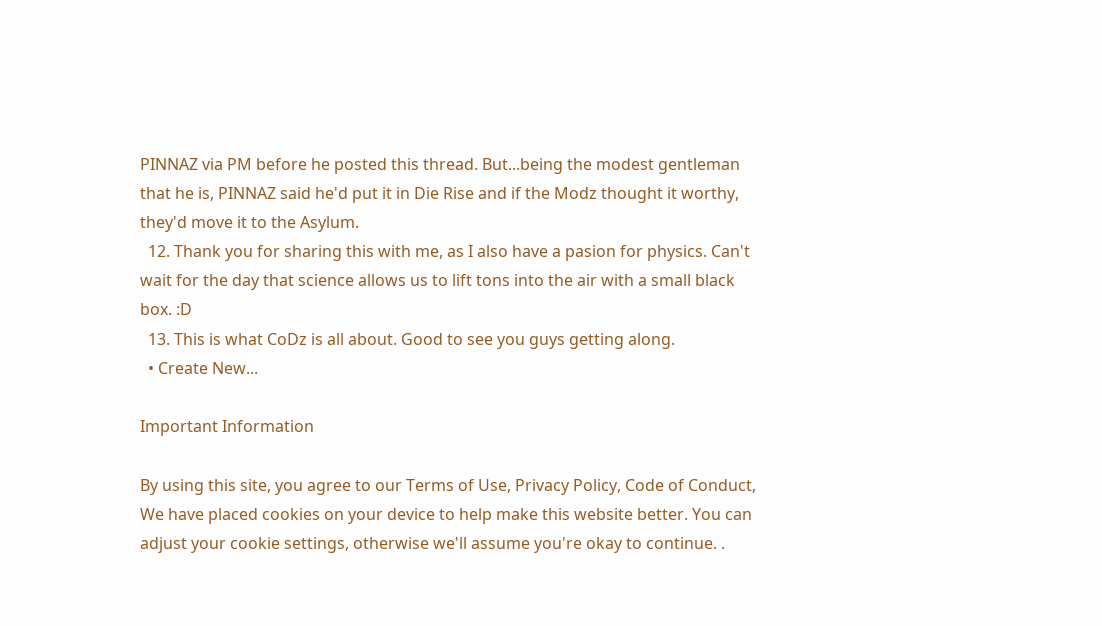PINNAZ via PM before he posted this thread. But...being the modest gentleman that he is, PINNAZ said he'd put it in Die Rise and if the Modz thought it worthy, they'd move it to the Asylum.
  12. Thank you for sharing this with me, as I also have a pasion for physics. Can't wait for the day that science allows us to lift tons into the air with a small black box. :D
  13. This is what CoDz is all about. Good to see you guys getting along.
  • Create New...

Important Information

By using this site, you agree to our Terms of Use, Privacy Policy, Code of Conduct, We have placed cookies on your device to help make this website better. You can adjust your cookie settings, otherwise we'll assume you're okay to continue. .